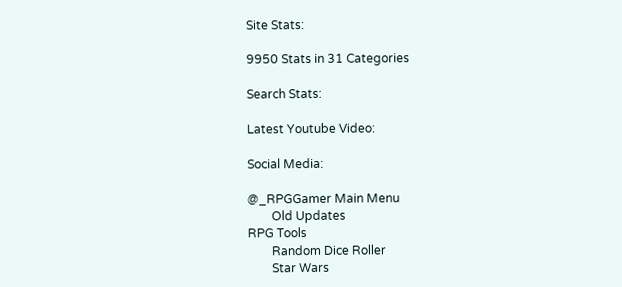Site Stats:

9950 Stats in 31 Categories

Search Stats:

Latest Youtube Video:

Social Media:

@_RPGGamer Main Menu
        Old Updates
RPG Tools
        Random Dice Roller
        Star Wars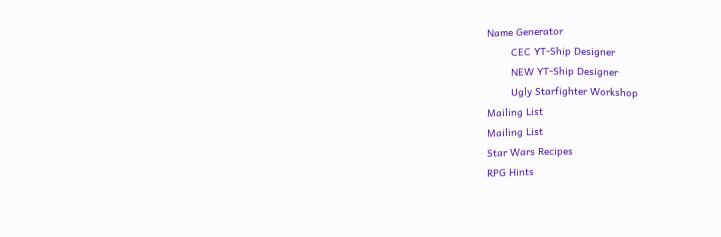Name Generator
        CEC YT-Ship Designer
        NEW YT-Ship Designer
        Ugly Starfighter Workshop
Mailing List
Mailing List
Star Wars Recipes
RPG Hints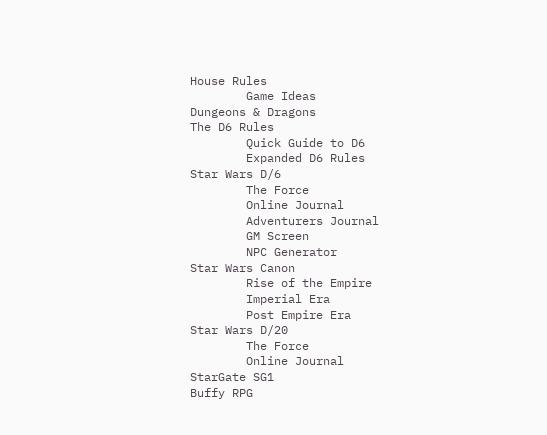House Rules
        Game Ideas
Dungeons & Dragons
The D6 Rules
        Quick Guide to D6
        Expanded D6 Rules
Star Wars D/6
        The Force
        Online Journal
        Adventurers Journal
        GM Screen
        NPC Generator
Star Wars Canon
        Rise of the Empire
        Imperial Era
        Post Empire Era
Star Wars D/20
        The Force
        Online Journal
StarGate SG1
Buffy RPG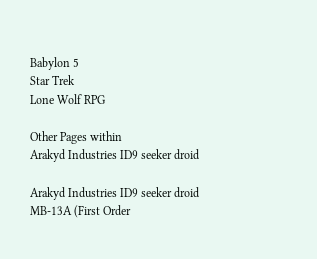Babylon 5
Star Trek
Lone Wolf RPG

Other Pages within
Arakyd Industries ID9 seeker droid

Arakyd Industries ID9 seeker droid
MB-13A (First Order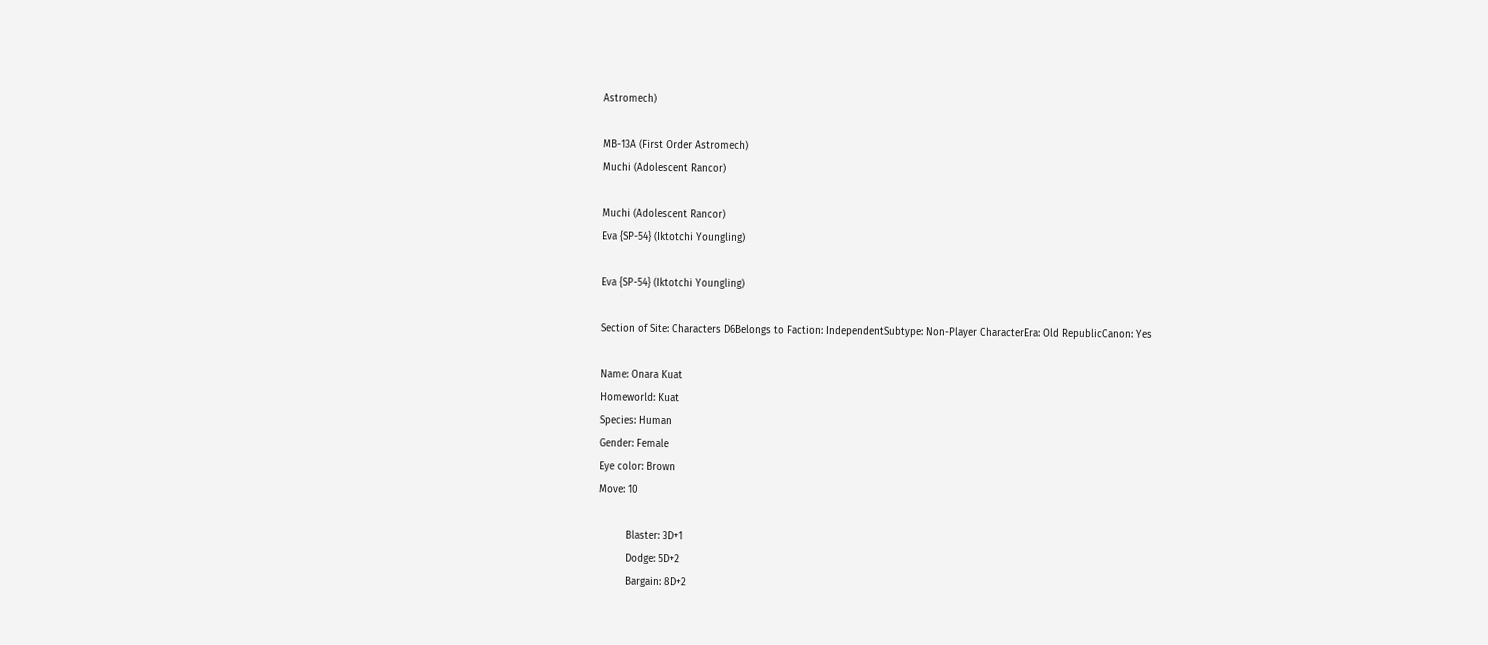Astromech)

MB-13A (First Order Astromech)
Muchi (Adolescent Rancor)

Muchi (Adolescent Rancor)
Eva {SP-54} (Iktotchi Youngling)

Eva {SP-54} (Iktotchi Youngling)

Section of Site: Characters D6Belongs to Faction: IndependentSubtype: Non-Player CharacterEra: Old RepublicCanon: Yes

Name: Onara Kuat
Homeworld: Kuat
Species: Human
Gender: Female
Eye color: Brown
Move: 10

         Blaster: 3D+1
         Dodge: 5D+2
         Bargain: 8D+2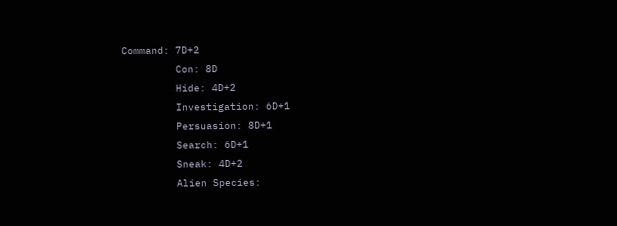Command: 7D+2
         Con: 8D
         Hide: 4D+2
         Investigation: 6D+1
         Persuasion: 8D+1
         Search: 6D+1
         Sneak: 4D+2
         Alien Species: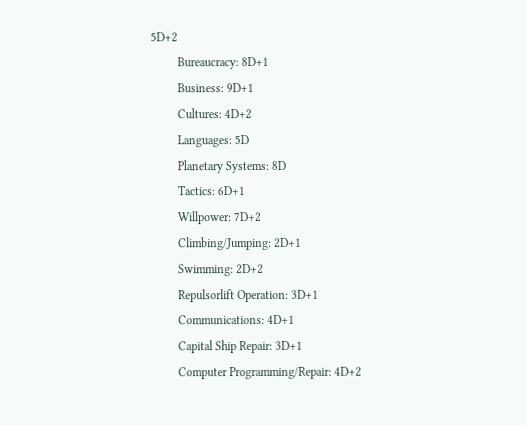5D+2
         Bureaucracy: 8D+1
         Business: 9D+1
         Cultures: 4D+2
         Languages: 5D
         Planetary Systems: 8D
         Tactics: 6D+1
         Willpower: 7D+2
         Climbing/Jumping: 2D+1
         Swimming: 2D+2
         Repulsorlift Operation: 3D+1
         Communications: 4D+1
         Capital Ship Repair: 3D+1
         Computer Programming/Repair: 4D+2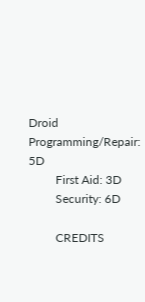Droid Programming/Repair: 5D
         First Aid: 3D
         Security: 6D

         CREDITS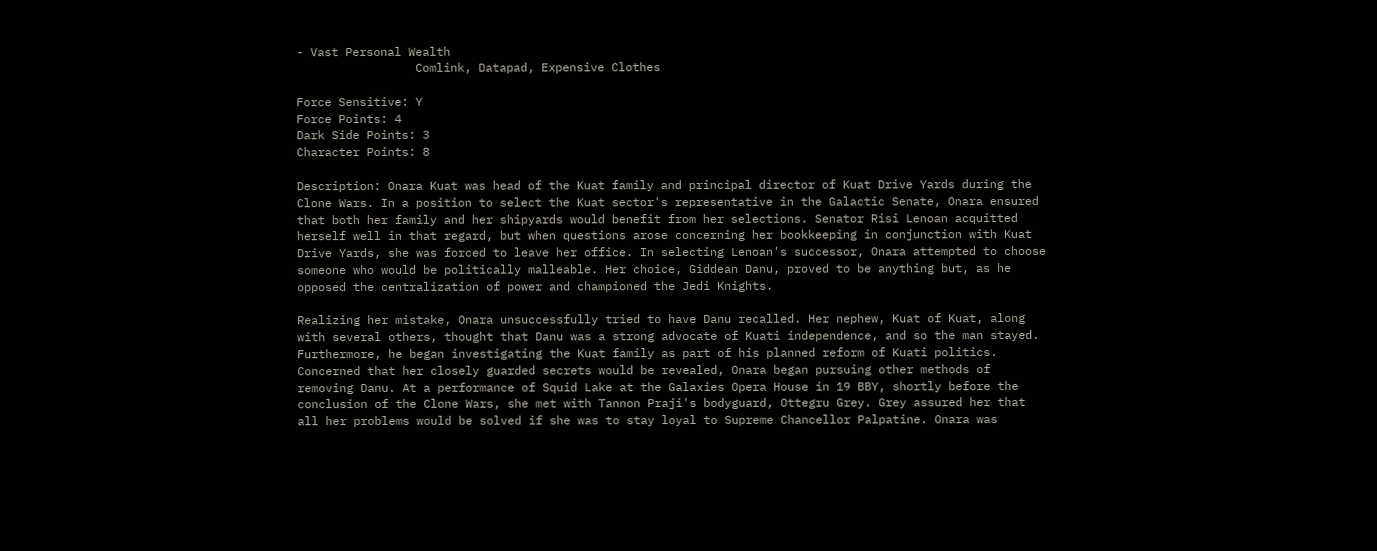- Vast Personal Wealth
                 Comlink, Datapad, Expensive Clothes

Force Sensitive: Y
Force Points: 4
Dark Side Points: 3
Character Points: 8

Description: Onara Kuat was head of the Kuat family and principal director of Kuat Drive Yards during the Clone Wars. In a position to select the Kuat sector's representative in the Galactic Senate, Onara ensured that both her family and her shipyards would benefit from her selections. Senator Risi Lenoan acquitted herself well in that regard, but when questions arose concerning her bookkeeping in conjunction with Kuat Drive Yards, she was forced to leave her office. In selecting Lenoan's successor, Onara attempted to choose someone who would be politically malleable. Her choice, Giddean Danu, proved to be anything but, as he opposed the centralization of power and championed the Jedi Knights.

Realizing her mistake, Onara unsuccessfully tried to have Danu recalled. Her nephew, Kuat of Kuat, along with several others, thought that Danu was a strong advocate of Kuati independence, and so the man stayed. Furthermore, he began investigating the Kuat family as part of his planned reform of Kuati politics. Concerned that her closely guarded secrets would be revealed, Onara began pursuing other methods of removing Danu. At a performance of Squid Lake at the Galaxies Opera House in 19 BBY, shortly before the conclusion of the Clone Wars, she met with Tannon Praji's bodyguard, Ottegru Grey. Grey assured her that all her problems would be solved if she was to stay loyal to Supreme Chancellor Palpatine. Onara was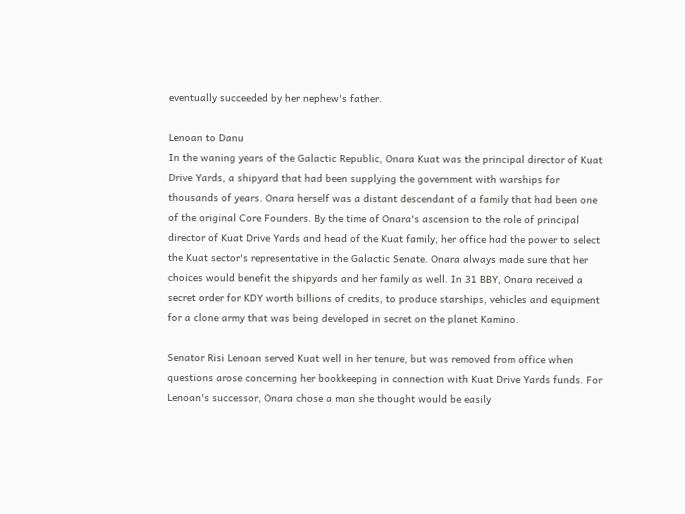eventually succeeded by her nephew's father.

Lenoan to Danu
In the waning years of the Galactic Republic, Onara Kuat was the principal director of Kuat Drive Yards, a shipyard that had been supplying the government with warships for thousands of years. Onara herself was a distant descendant of a family that had been one of the original Core Founders. By the time of Onara's ascension to the role of principal director of Kuat Drive Yards and head of the Kuat family, her office had the power to select the Kuat sector's representative in the Galactic Senate. Onara always made sure that her choices would benefit the shipyards and her family as well. In 31 BBY, Onara received a secret order for KDY worth billions of credits, to produce starships, vehicles and equipment for a clone army that was being developed in secret on the planet Kamino.

Senator Risi Lenoan served Kuat well in her tenure, but was removed from office when questions arose concerning her bookkeeping in connection with Kuat Drive Yards funds. For Lenoan's successor, Onara chose a man she thought would be easily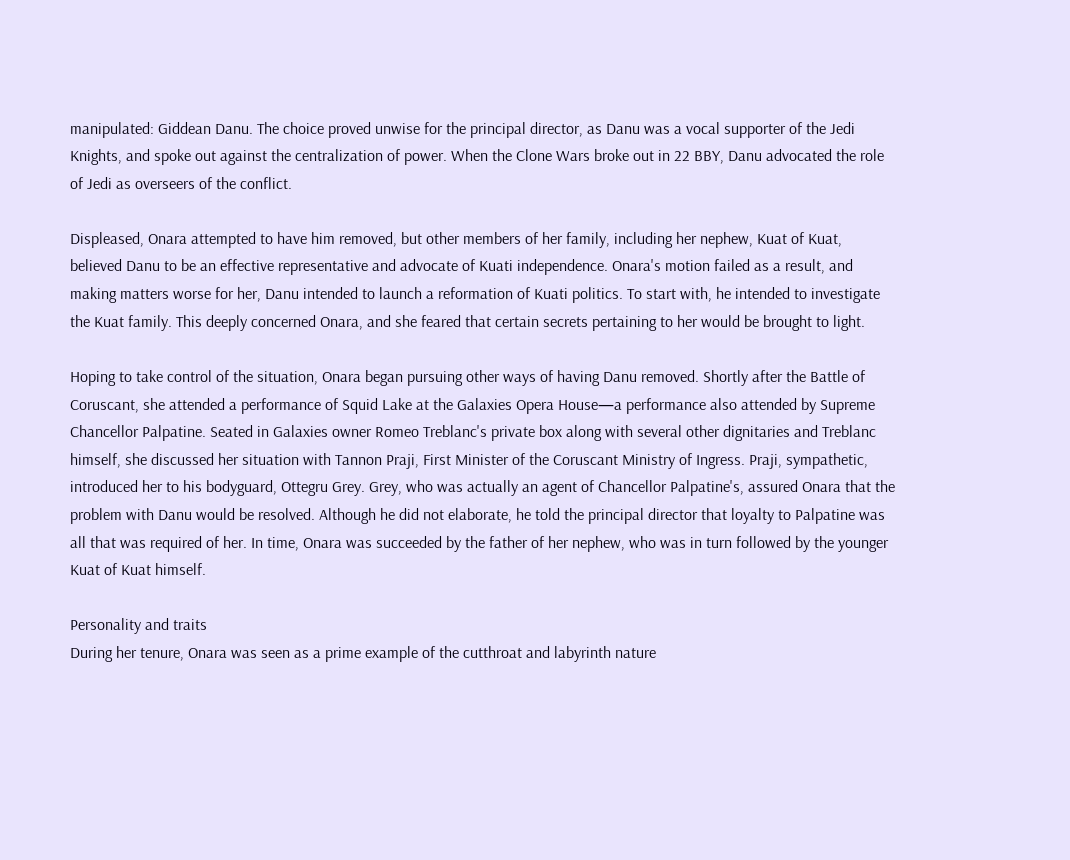manipulated: Giddean Danu. The choice proved unwise for the principal director, as Danu was a vocal supporter of the Jedi Knights, and spoke out against the centralization of power. When the Clone Wars broke out in 22 BBY, Danu advocated the role of Jedi as overseers of the conflict.

Displeased, Onara attempted to have him removed, but other members of her family, including her nephew, Kuat of Kuat, believed Danu to be an effective representative and advocate of Kuati independence. Onara's motion failed as a result, and making matters worse for her, Danu intended to launch a reformation of Kuati politics. To start with, he intended to investigate the Kuat family. This deeply concerned Onara, and she feared that certain secrets pertaining to her would be brought to light.

Hoping to take control of the situation, Onara began pursuing other ways of having Danu removed. Shortly after the Battle of Coruscant, she attended a performance of Squid Lake at the Galaxies Opera House—a performance also attended by Supreme Chancellor Palpatine. Seated in Galaxies owner Romeo Treblanc's private box along with several other dignitaries and Treblanc himself, she discussed her situation with Tannon Praji, First Minister of the Coruscant Ministry of Ingress. Praji, sympathetic, introduced her to his bodyguard, Ottegru Grey. Grey, who was actually an agent of Chancellor Palpatine's, assured Onara that the problem with Danu would be resolved. Although he did not elaborate, he told the principal director that loyalty to Palpatine was all that was required of her. In time, Onara was succeeded by the father of her nephew, who was in turn followed by the younger Kuat of Kuat himself.

Personality and traits
During her tenure, Onara was seen as a prime example of the cutthroat and labyrinth nature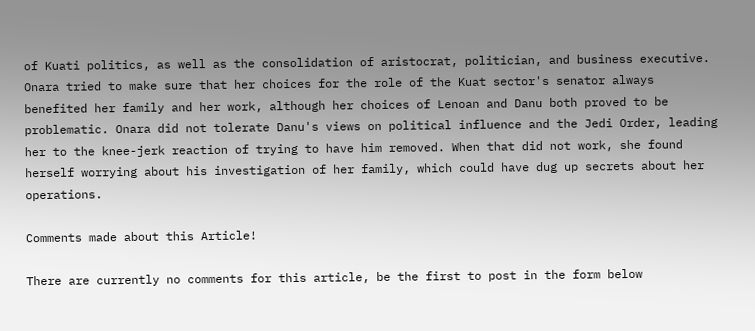of Kuati politics, as well as the consolidation of aristocrat, politician, and business executive. Onara tried to make sure that her choices for the role of the Kuat sector's senator always benefited her family and her work, although her choices of Lenoan and Danu both proved to be problematic. Onara did not tolerate Danu's views on political influence and the Jedi Order, leading her to the knee-jerk reaction of trying to have him removed. When that did not work, she found herself worrying about his investigation of her family, which could have dug up secrets about her operations.

Comments made about this Article!

There are currently no comments for this article, be the first to post in the form below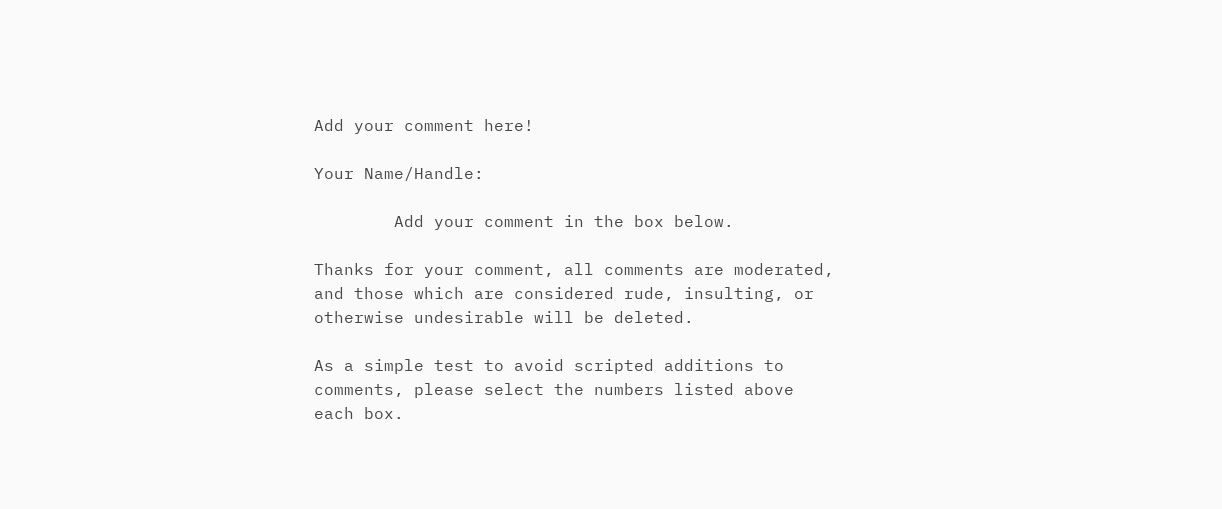Add your comment here!

Your Name/Handle:

        Add your comment in the box below.

Thanks for your comment, all comments are moderated, and those which are considered rude, insulting, or otherwise undesirable will be deleted.

As a simple test to avoid scripted additions to comments, please select the numbers listed above each box.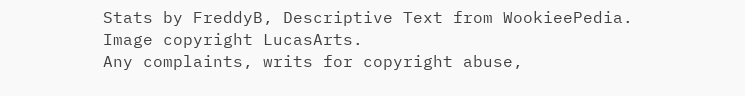Stats by FreddyB, Descriptive Text from WookieePedia.
Image copyright LucasArts.
Any complaints, writs for copyright abuse,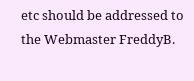etc should be addressed to the Webmaster FreddyB.